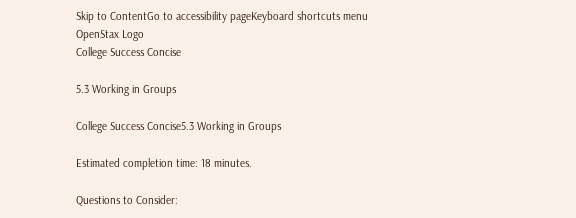Skip to ContentGo to accessibility pageKeyboard shortcuts menu
OpenStax Logo
College Success Concise

5.3 Working in Groups

College Success Concise5.3 Working in Groups

Estimated completion time: 18 minutes.

Questions to Consider: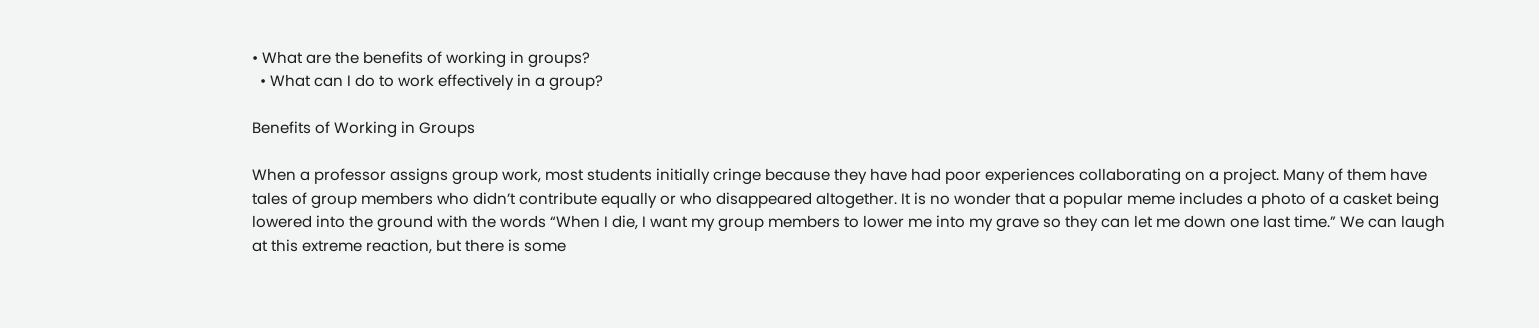• What are the benefits of working in groups?
  • What can I do to work effectively in a group?

Benefits of Working in Groups

When a professor assigns group work, most students initially cringe because they have had poor experiences collaborating on a project. Many of them have tales of group members who didn’t contribute equally or who disappeared altogether. It is no wonder that a popular meme includes a photo of a casket being lowered into the ground with the words “When I die, I want my group members to lower me into my grave so they can let me down one last time.” We can laugh at this extreme reaction, but there is some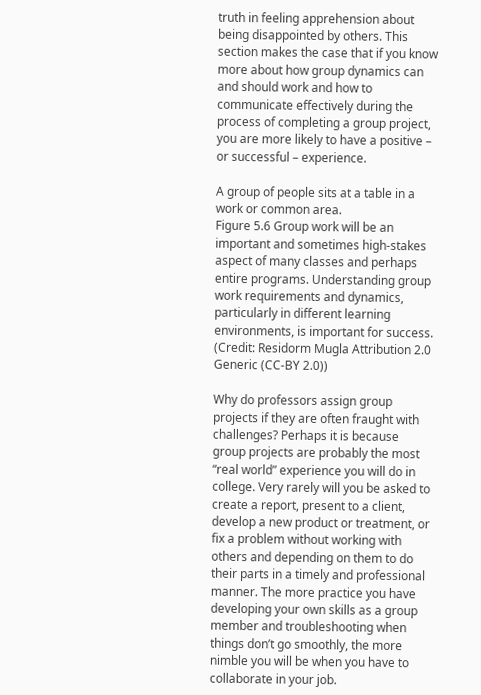truth in feeling apprehension about being disappointed by others. This section makes the case that if you know more about how group dynamics can and should work and how to communicate effectively during the process of completing a group project, you are more likely to have a positive – or successful – experience.

A group of people sits at a table in a work or common area.
Figure 5.6 Group work will be an important and sometimes high-stakes aspect of many classes and perhaps entire programs. Understanding group work requirements and dynamics, particularly in different learning environments, is important for success. (Credit: Residorm Mugla Attribution 2.0 Generic (CC-BY 2.0))

Why do professors assign group projects if they are often fraught with challenges? Perhaps it is because group projects are probably the most “real world” experience you will do in college. Very rarely will you be asked to create a report, present to a client, develop a new product or treatment, or fix a problem without working with others and depending on them to do their parts in a timely and professional manner. The more practice you have developing your own skills as a group member and troubleshooting when things don’t go smoothly, the more nimble you will be when you have to collaborate in your job.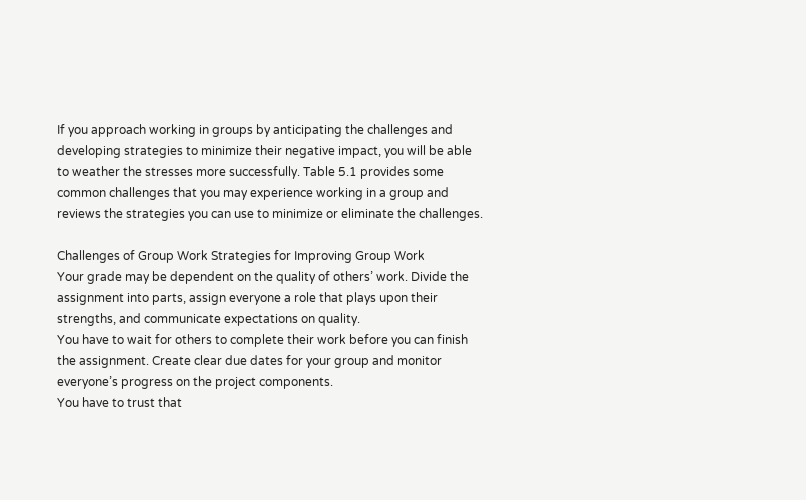If you approach working in groups by anticipating the challenges and developing strategies to minimize their negative impact, you will be able to weather the stresses more successfully. Table 5.1 provides some common challenges that you may experience working in a group and reviews the strategies you can use to minimize or eliminate the challenges.

Challenges of Group Work Strategies for Improving Group Work
Your grade may be dependent on the quality of others’ work. Divide the assignment into parts, assign everyone a role that plays upon their strengths, and communicate expectations on quality.
You have to wait for others to complete their work before you can finish the assignment. Create clear due dates for your group and monitor everyone’s progress on the project components.
You have to trust that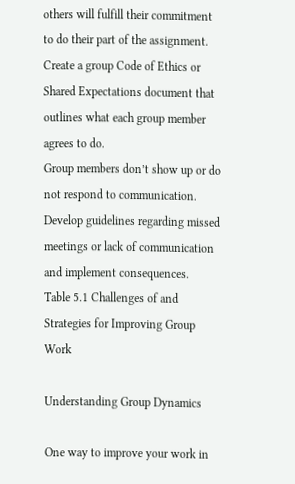others will fulfill their commitment to do their part of the assignment. Create a group Code of Ethics or Shared Expectations document that outlines what each group member agrees to do.
Group members don’t show up or do not respond to communication. Develop guidelines regarding missed meetings or lack of communication and implement consequences.
Table 5.1 Challenges of and Strategies for Improving Group Work

Understanding Group Dynamics

One way to improve your work in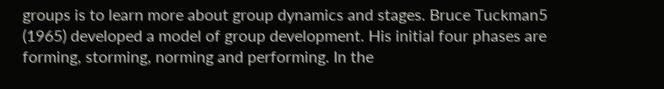groups is to learn more about group dynamics and stages. Bruce Tuckman5 (1965) developed a model of group development. His initial four phases are forming, storming, norming and performing. In the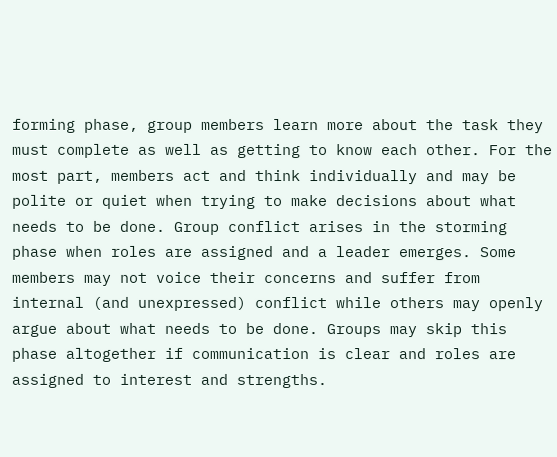forming phase, group members learn more about the task they must complete as well as getting to know each other. For the most part, members act and think individually and may be polite or quiet when trying to make decisions about what needs to be done. Group conflict arises in the storming phase when roles are assigned and a leader emerges. Some members may not voice their concerns and suffer from internal (and unexpressed) conflict while others may openly argue about what needs to be done. Groups may skip this phase altogether if communication is clear and roles are assigned to interest and strengths.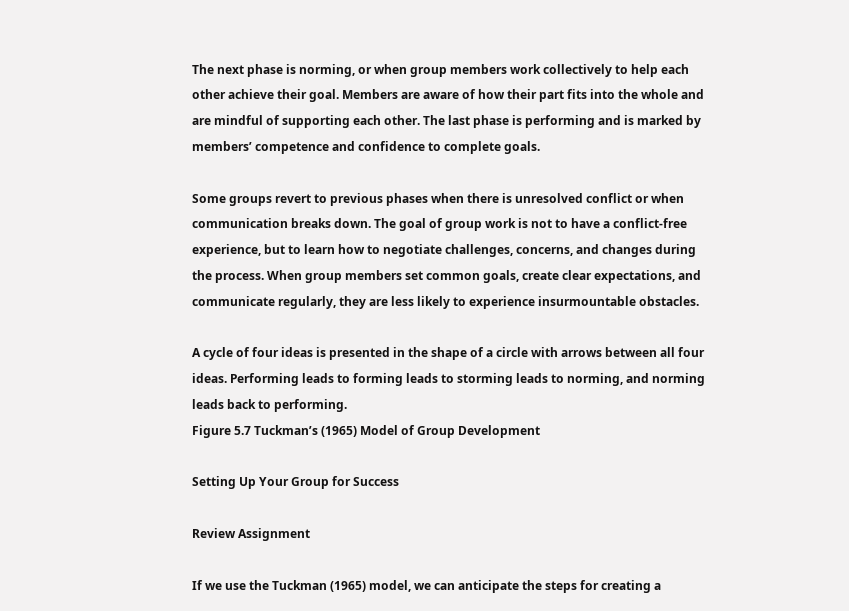The next phase is norming, or when group members work collectively to help each other achieve their goal. Members are aware of how their part fits into the whole and are mindful of supporting each other. The last phase is performing and is marked by members’ competence and confidence to complete goals.

Some groups revert to previous phases when there is unresolved conflict or when communication breaks down. The goal of group work is not to have a conflict-free experience, but to learn how to negotiate challenges, concerns, and changes during the process. When group members set common goals, create clear expectations, and communicate regularly, they are less likely to experience insurmountable obstacles.

A cycle of four ideas is presented in the shape of a circle with arrows between all four ideas. Performing leads to forming leads to storming leads to norming, and norming leads back to performing.
Figure 5.7 Tuckman’s (1965) Model of Group Development

Setting Up Your Group for Success

Review Assignment

If we use the Tuckman (1965) model, we can anticipate the steps for creating a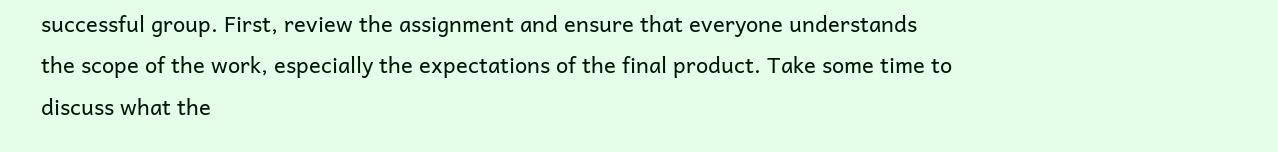successful group. First, review the assignment and ensure that everyone understands the scope of the work, especially the expectations of the final product. Take some time to discuss what the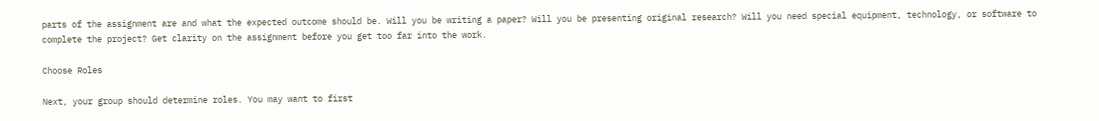parts of the assignment are and what the expected outcome should be. Will you be writing a paper? Will you be presenting original research? Will you need special equipment, technology, or software to complete the project? Get clarity on the assignment before you get too far into the work.

Choose Roles

Next, your group should determine roles. You may want to first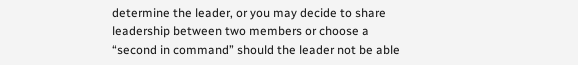determine the leader, or you may decide to share leadership between two members or choose a “second in command” should the leader not be able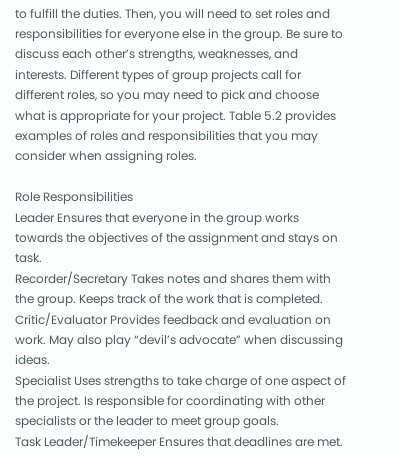to fulfill the duties. Then, you will need to set roles and responsibilities for everyone else in the group. Be sure to discuss each other’s strengths, weaknesses, and interests. Different types of group projects call for different roles, so you may need to pick and choose what is appropriate for your project. Table 5.2 provides examples of roles and responsibilities that you may consider when assigning roles.

Role Responsibilities
Leader Ensures that everyone in the group works towards the objectives of the assignment and stays on task.
Recorder/Secretary Takes notes and shares them with the group. Keeps track of the work that is completed.
Critic/Evaluator Provides feedback and evaluation on work. May also play “devil’s advocate” when discussing ideas.
Specialist Uses strengths to take charge of one aspect of the project. Is responsible for coordinating with other specialists or the leader to meet group goals.
Task Leader/Timekeeper Ensures that deadlines are met.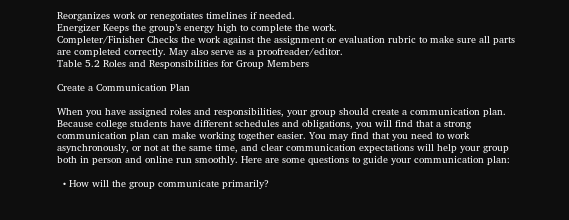Reorganizes work or renegotiates timelines if needed.
Energizer Keeps the group’s energy high to complete the work.
Completer/Finisher Checks the work against the assignment or evaluation rubric to make sure all parts are completed correctly. May also serve as a proofreader/editor.
Table 5.2 Roles and Responsibilities for Group Members

Create a Communication Plan

When you have assigned roles and responsibilities, your group should create a communication plan. Because college students have different schedules and obligations, you will find that a strong communication plan can make working together easier. You may find that you need to work asynchronously, or not at the same time, and clear communication expectations will help your group both in person and online run smoothly. Here are some questions to guide your communication plan:

  • How will the group communicate primarily?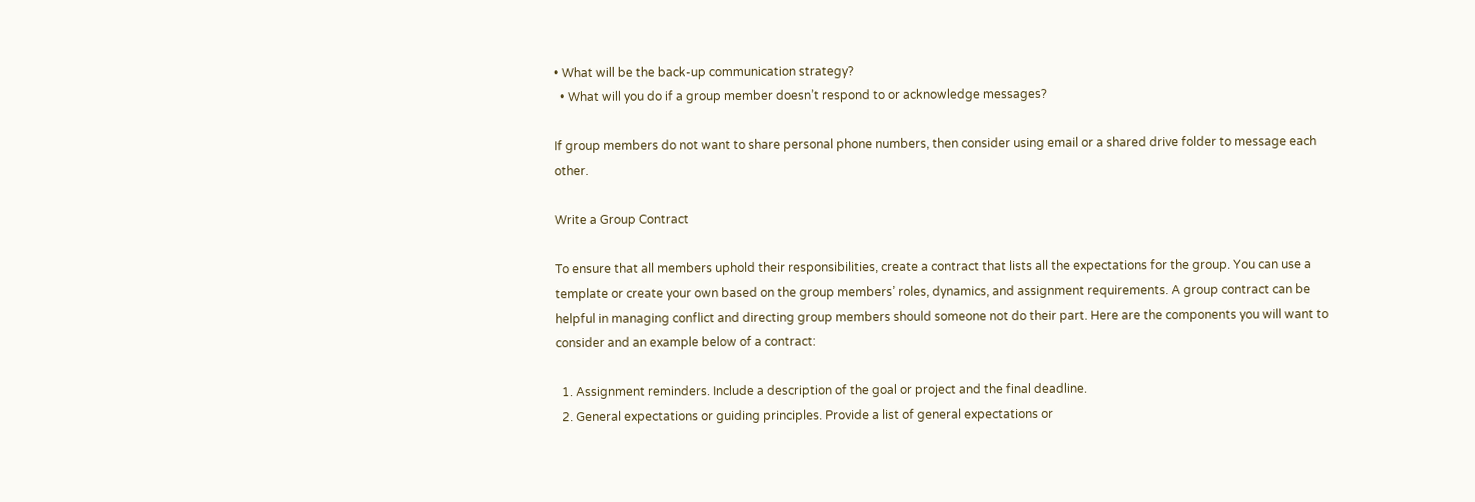• What will be the back-up communication strategy?
  • What will you do if a group member doesn’t respond to or acknowledge messages?

If group members do not want to share personal phone numbers, then consider using email or a shared drive folder to message each other.

Write a Group Contract

To ensure that all members uphold their responsibilities, create a contract that lists all the expectations for the group. You can use a template or create your own based on the group members’ roles, dynamics, and assignment requirements. A group contract can be helpful in managing conflict and directing group members should someone not do their part. Here are the components you will want to consider and an example below of a contract:

  1. Assignment reminders. Include a description of the goal or project and the final deadline.
  2. General expectations or guiding principles. Provide a list of general expectations or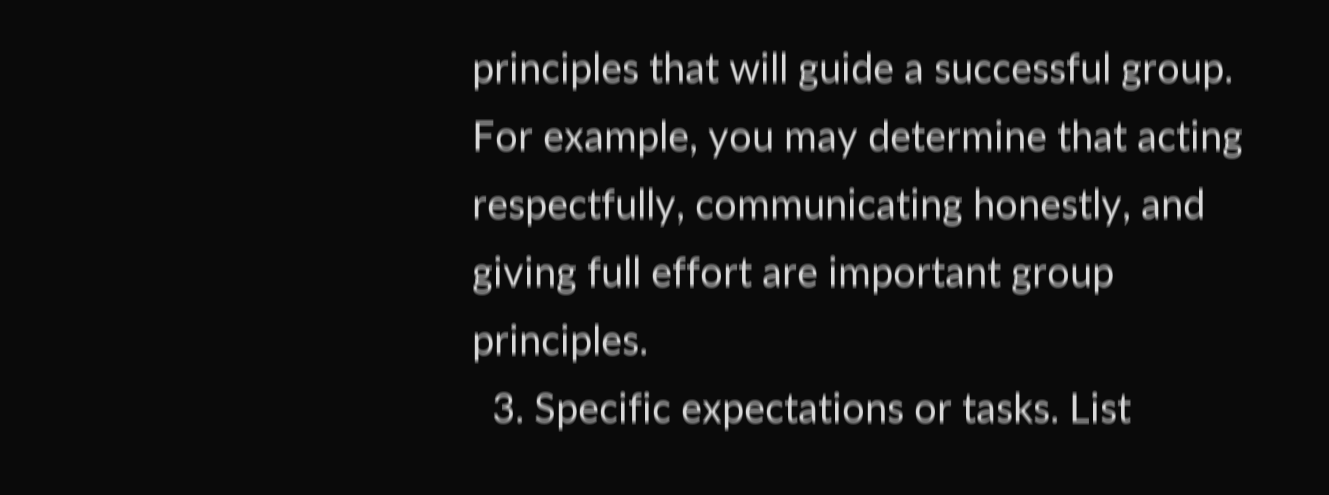principles that will guide a successful group. For example, you may determine that acting respectfully, communicating honestly, and giving full effort are important group principles.
  3. Specific expectations or tasks. List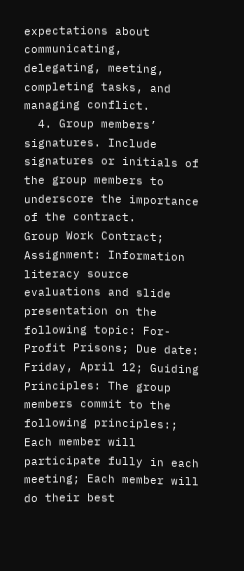expectations about communicating, delegating, meeting, completing tasks, and managing conflict.
  4. Group members’ signatures. Include signatures or initials of the group members to underscore the importance of the contract.
Group Work Contract; Assignment: Information literacy source evaluations and slide presentation on the following topic: For-Profit Prisons; Due date: Friday, April 12; Guiding Principles: The group members commit to the following principles:; Each member will participate fully in each meeting; Each member will do their best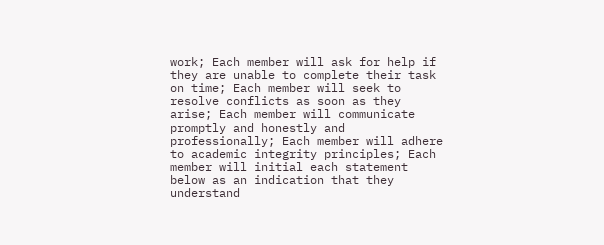work; Each member will ask for help if they are unable to complete their task on time; Each member will seek to resolve conflicts as soon as they arise; Each member will communicate promptly and honestly and professionally; Each member will adhere to academic integrity principles; Each member will initial each statement below as an indication that they understand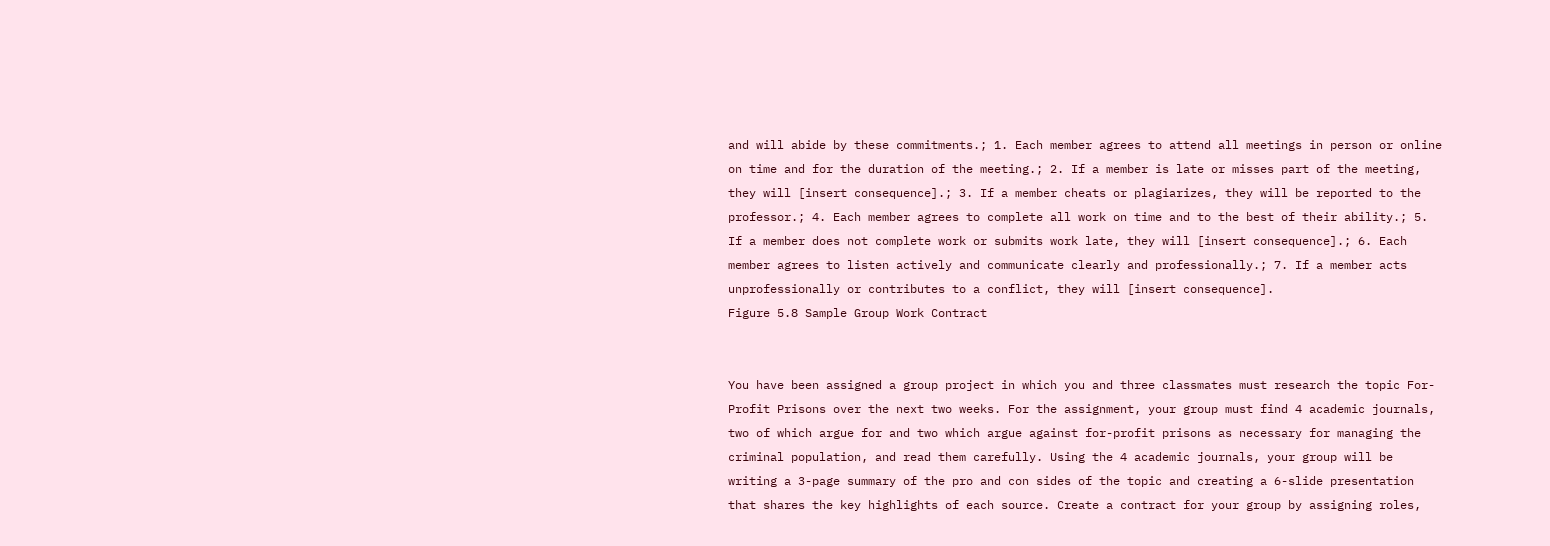and will abide by these commitments.; 1. Each member agrees to attend all meetings in person or online on time and for the duration of the meeting.; 2. If a member is late or misses part of the meeting, they will [insert consequence].; 3. If a member cheats or plagiarizes, they will be reported to the professor.; 4. Each member agrees to complete all work on time and to the best of their ability.; 5. If a member does not complete work or submits work late, they will [insert consequence].; 6. Each member agrees to listen actively and communicate clearly and professionally.; 7. If a member acts unprofessionally or contributes to a conflict, they will [insert consequence].
Figure 5.8 Sample Group Work Contract


You have been assigned a group project in which you and three classmates must research the topic For-Profit Prisons over the next two weeks. For the assignment, your group must find 4 academic journals, two of which argue for and two which argue against for-profit prisons as necessary for managing the criminal population, and read them carefully. Using the 4 academic journals, your group will be writing a 3-page summary of the pro and con sides of the topic and creating a 6-slide presentation that shares the key highlights of each source. Create a contract for your group by assigning roles,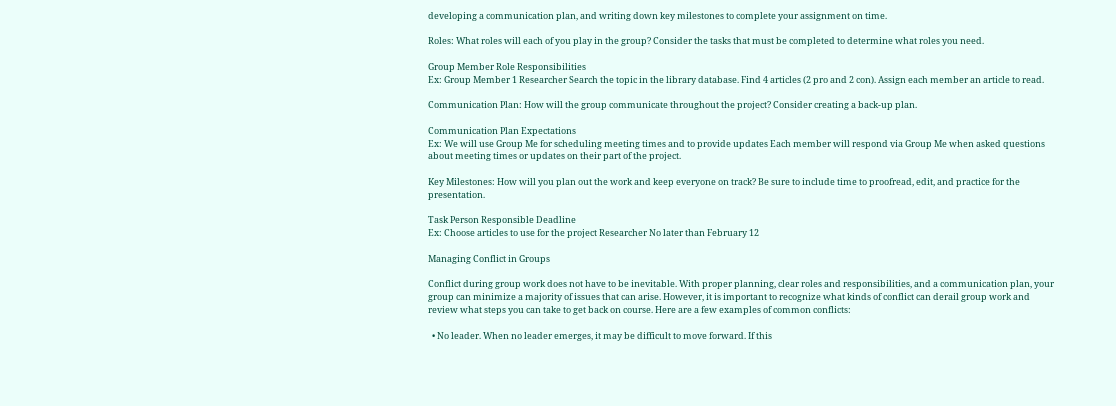developing a communication plan, and writing down key milestones to complete your assignment on time.

Roles: What roles will each of you play in the group? Consider the tasks that must be completed to determine what roles you need.

Group Member Role Responsibilities
Ex: Group Member 1 Researcher Search the topic in the library database. Find 4 articles (2 pro and 2 con). Assign each member an article to read.

Communication Plan: How will the group communicate throughout the project? Consider creating a back-up plan.

Communication Plan Expectations
Ex: We will use Group Me for scheduling meeting times and to provide updates Each member will respond via Group Me when asked questions about meeting times or updates on their part of the project.

Key Milestones: How will you plan out the work and keep everyone on track? Be sure to include time to proofread, edit, and practice for the presentation.

Task Person Responsible Deadline
Ex: Choose articles to use for the project Researcher No later than February 12

Managing Conflict in Groups

Conflict during group work does not have to be inevitable. With proper planning, clear roles and responsibilities, and a communication plan, your group can minimize a majority of issues that can arise. However, it is important to recognize what kinds of conflict can derail group work and review what steps you can take to get back on course. Here are a few examples of common conflicts:

  • No leader. When no leader emerges, it may be difficult to move forward. If this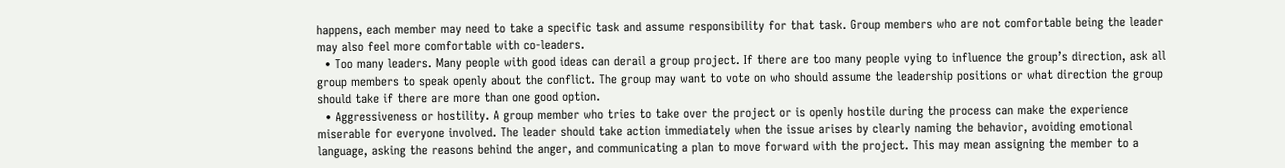happens, each member may need to take a specific task and assume responsibility for that task. Group members who are not comfortable being the leader may also feel more comfortable with co-leaders.
  • Too many leaders. Many people with good ideas can derail a group project. If there are too many people vying to influence the group’s direction, ask all group members to speak openly about the conflict. The group may want to vote on who should assume the leadership positions or what direction the group should take if there are more than one good option.
  • Aggressiveness or hostility. A group member who tries to take over the project or is openly hostile during the process can make the experience miserable for everyone involved. The leader should take action immediately when the issue arises by clearly naming the behavior, avoiding emotional language, asking the reasons behind the anger, and communicating a plan to move forward with the project. This may mean assigning the member to a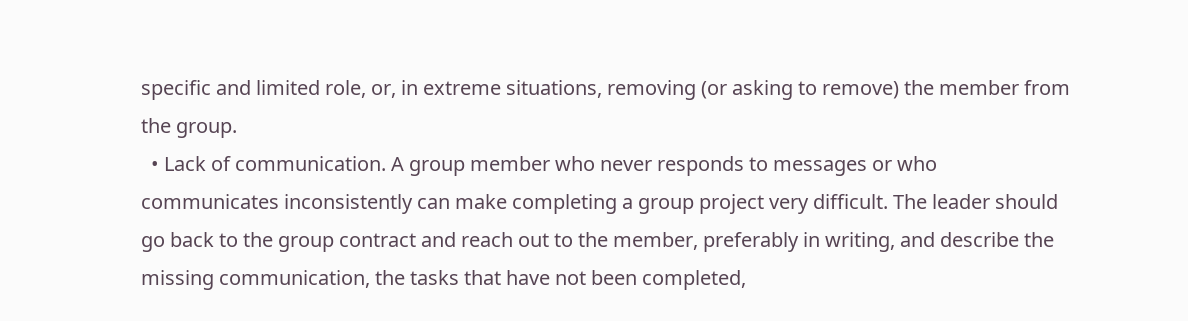specific and limited role, or, in extreme situations, removing (or asking to remove) the member from the group.
  • Lack of communication. A group member who never responds to messages or who communicates inconsistently can make completing a group project very difficult. The leader should go back to the group contract and reach out to the member, preferably in writing, and describe the missing communication, the tasks that have not been completed,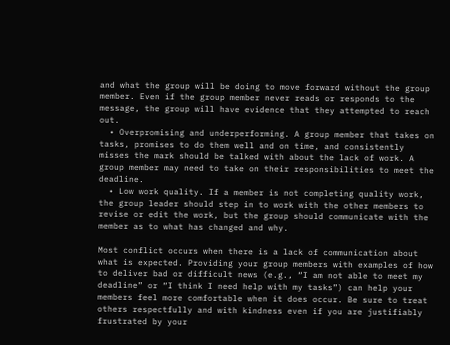and what the group will be doing to move forward without the group member. Even if the group member never reads or responds to the message, the group will have evidence that they attempted to reach out.
  • Overpromising and underperforming. A group member that takes on tasks, promises to do them well and on time, and consistently misses the mark should be talked with about the lack of work. A group member may need to take on their responsibilities to meet the deadline.
  • Low work quality. If a member is not completing quality work, the group leader should step in to work with the other members to revise or edit the work, but the group should communicate with the member as to what has changed and why.

Most conflict occurs when there is a lack of communication about what is expected. Providing your group members with examples of how to deliver bad or difficult news (e.g., “I am not able to meet my deadline” or “I think I need help with my tasks”) can help your members feel more comfortable when it does occur. Be sure to treat others respectfully and with kindness even if you are justifiably frustrated by your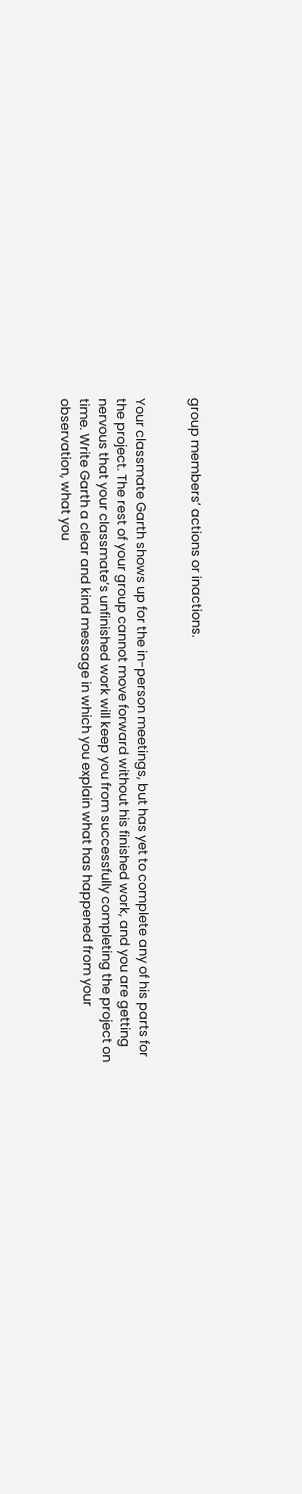group members’ actions or inactions.


Your classmate Garth shows up for the in-person meetings, but has yet to complete any of his parts for the project. The rest of your group cannot move forward without his finished work, and you are getting nervous that your classmate’s unfinished work will keep you from successfully completing the project on time. Write Garth a clear and kind message in which you explain what has happened from your observation, what you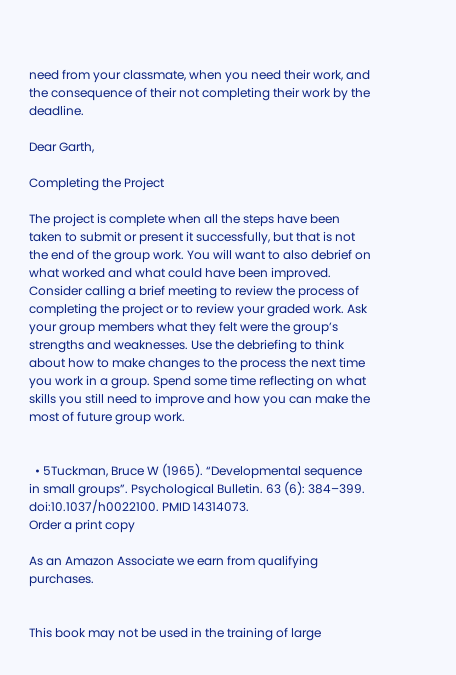need from your classmate, when you need their work, and the consequence of their not completing their work by the deadline.

Dear Garth,

Completing the Project

The project is complete when all the steps have been taken to submit or present it successfully, but that is not the end of the group work. You will want to also debrief on what worked and what could have been improved. Consider calling a brief meeting to review the process of completing the project or to review your graded work. Ask your group members what they felt were the group’s strengths and weaknesses. Use the debriefing to think about how to make changes to the process the next time you work in a group. Spend some time reflecting on what skills you still need to improve and how you can make the most of future group work.


  • 5Tuckman, Bruce W (1965). “Developmental sequence in small groups”. Psychological Bulletin. 63 (6): 384–399. doi:10.1037/h0022100. PMID 14314073.
Order a print copy

As an Amazon Associate we earn from qualifying purchases.


This book may not be used in the training of large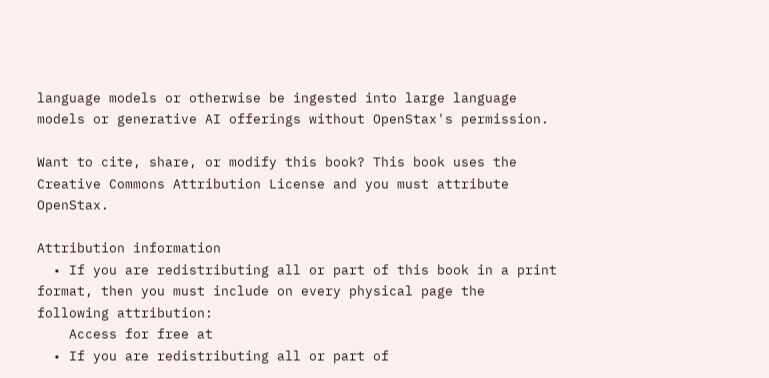language models or otherwise be ingested into large language models or generative AI offerings without OpenStax's permission.

Want to cite, share, or modify this book? This book uses the Creative Commons Attribution License and you must attribute OpenStax.

Attribution information
  • If you are redistributing all or part of this book in a print format, then you must include on every physical page the following attribution:
    Access for free at
  • If you are redistributing all or part of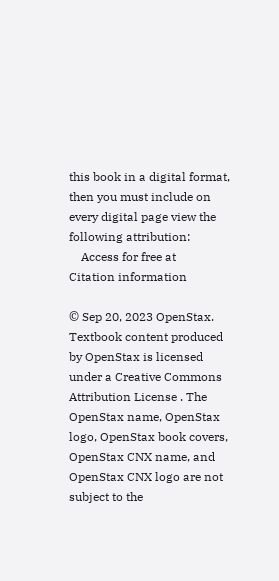this book in a digital format, then you must include on every digital page view the following attribution:
    Access for free at
Citation information

© Sep 20, 2023 OpenStax. Textbook content produced by OpenStax is licensed under a Creative Commons Attribution License . The OpenStax name, OpenStax logo, OpenStax book covers, OpenStax CNX name, and OpenStax CNX logo are not subject to the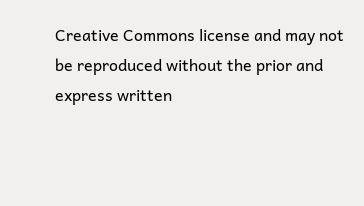Creative Commons license and may not be reproduced without the prior and express written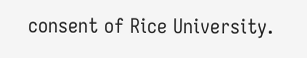consent of Rice University.